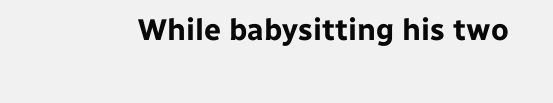While babysitting his two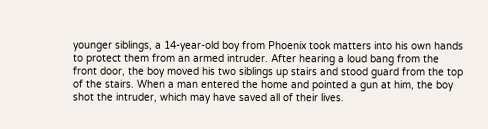younger siblings, a 14-year-old boy from Phoenix took matters into his own hands to protect them from an armed intruder. After hearing a loud bang from the front door, the boy moved his two siblings up stairs and stood guard from the top of the stairs. When a man entered the home and pointed a gun at him, the boy shot the intruder, which may have saved all of their lives.